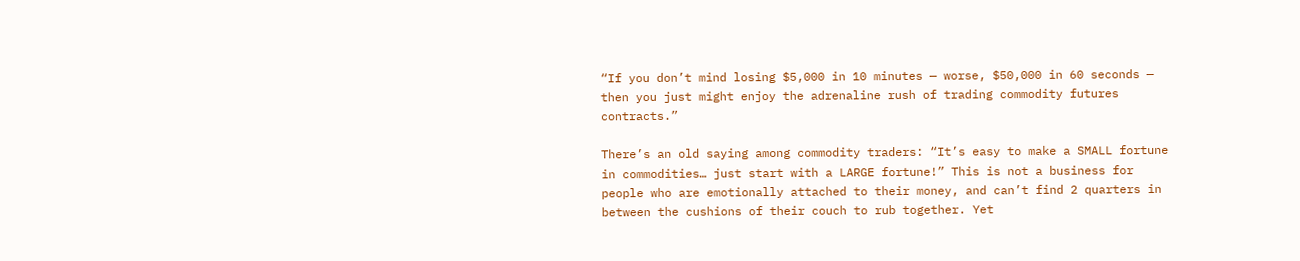“If you don’t mind losing $5,000 in 10 minutes — worse, $50,000 in 60 seconds — then you just might enjoy the adrenaline rush of trading commodity futures contracts.”

There’s an old saying among commodity traders: “It’s easy to make a SMALL fortune in commodities… just start with a LARGE fortune!” This is not a business for people who are emotionally attached to their money, and can’t find 2 quarters in between the cushions of their couch to rub together. Yet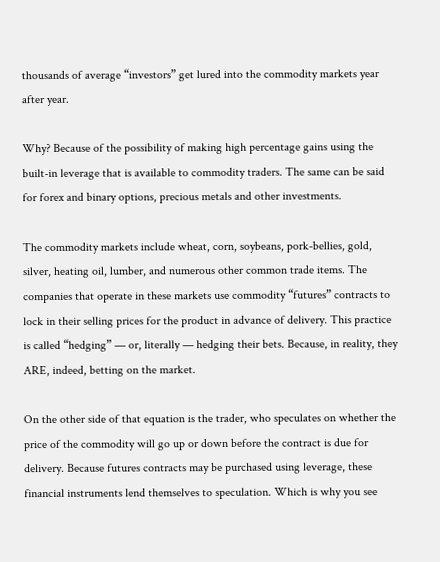thousands of average “investors” get lured into the commodity markets year after year.

Why? Because of the possibility of making high percentage gains using the built-in leverage that is available to commodity traders. The same can be said for forex and binary options, precious metals and other investments.

The commodity markets include wheat, corn, soybeans, pork-bellies, gold, silver, heating oil, lumber, and numerous other common trade items. The companies that operate in these markets use commodity “futures” contracts to lock in their selling prices for the product in advance of delivery. This practice is called “hedging” — or, literally — hedging their bets. Because, in reality, they ARE, indeed, betting on the market.

On the other side of that equation is the trader, who speculates on whether the price of the commodity will go up or down before the contract is due for delivery. Because futures contracts may be purchased using leverage, these financial instruments lend themselves to speculation. Which is why you see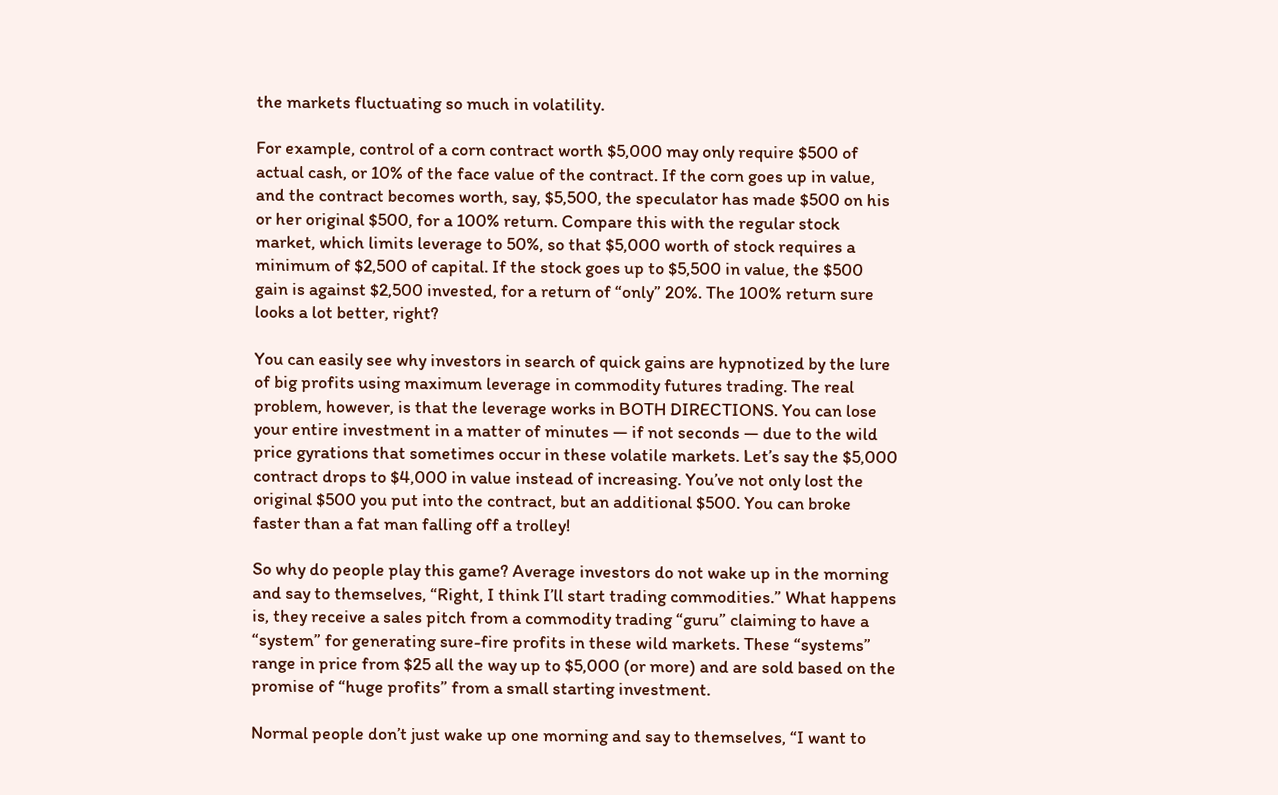the markets fluctuating so much in volatility.

For example, control of a corn contract worth $5,000 may only require $500 of actual cash, or 10% of the face value of the contract. If the corn goes up in value, and the contract becomes worth, say, $5,500, the speculator has made $500 on his or her original $500, for a 100% return. Compare this with the regular stock market, which limits leverage to 50%, so that $5,000 worth of stock requires a minimum of $2,500 of capital. If the stock goes up to $5,500 in value, the $500 gain is against $2,500 invested, for a return of “only” 20%. The 100% return sure looks a lot better, right?

You can easily see why investors in search of quick gains are hypnotized by the lure of big profits using maximum leverage in commodity futures trading. The real problem, however, is that the leverage works in BOTH DIRECTIONS. You can lose your entire investment in a matter of minutes — if not seconds — due to the wild price gyrations that sometimes occur in these volatile markets. Let’s say the $5,000 contract drops to $4,000 in value instead of increasing. You’ve not only lost the original $500 you put into the contract, but an additional $500. You can broke faster than a fat man falling off a trolley!

So why do people play this game? Average investors do not wake up in the morning and say to themselves, “Right, I think I’ll start trading commodities.” What happens is, they receive a sales pitch from a commodity trading “guru” claiming to have a “system” for generating sure-fire profits in these wild markets. These “systems” range in price from $25 all the way up to $5,000 (or more) and are sold based on the promise of “huge profits” from a small starting investment.

Normal people don’t just wake up one morning and say to themselves, “I want to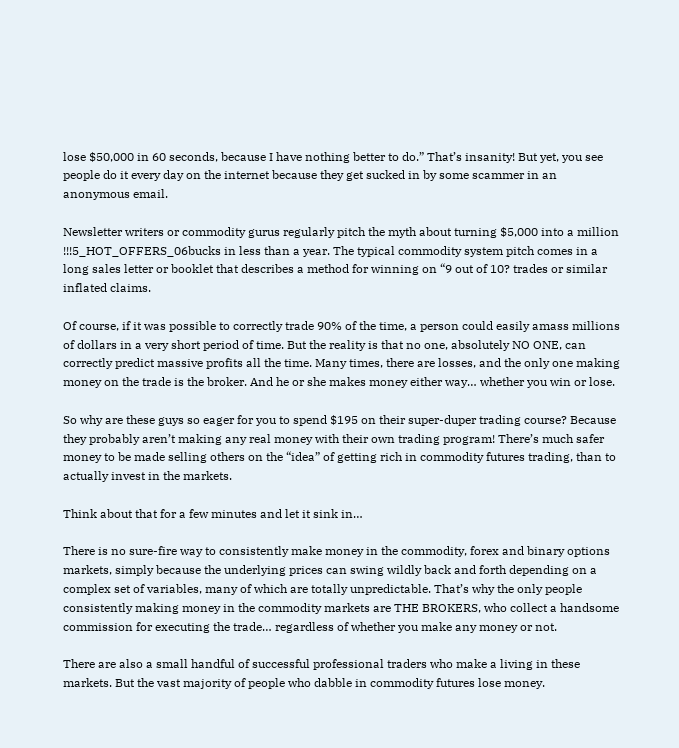lose $50,000 in 60 seconds, because I have nothing better to do.” That’s insanity! But yet, you see people do it every day on the internet because they get sucked in by some scammer in an anonymous email.

Newsletter writers or commodity gurus regularly pitch the myth about turning $5,000 into a million !!!5_HOT_OFFERS_06bucks in less than a year. The typical commodity system pitch comes in a long sales letter or booklet that describes a method for winning on “9 out of 10? trades or similar inflated claims.

Of course, if it was possible to correctly trade 90% of the time, a person could easily amass millions of dollars in a very short period of time. But the reality is that no one, absolutely NO ONE, can correctly predict massive profits all the time. Many times, there are losses, and the only one making money on the trade is the broker. And he or she makes money either way… whether you win or lose.

So why are these guys so eager for you to spend $195 on their super-duper trading course? Because they probably aren’t making any real money with their own trading program! There’s much safer money to be made selling others on the “idea” of getting rich in commodity futures trading, than to actually invest in the markets.

Think about that for a few minutes and let it sink in…

There is no sure-fire way to consistently make money in the commodity, forex and binary options markets, simply because the underlying prices can swing wildly back and forth depending on a complex set of variables, many of which are totally unpredictable. That’s why the only people consistently making money in the commodity markets are THE BROKERS, who collect a handsome commission for executing the trade… regardless of whether you make any money or not.

There are also a small handful of successful professional traders who make a living in these markets. But the vast majority of people who dabble in commodity futures lose money.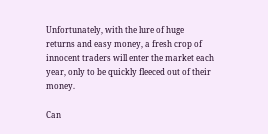Unfortunately, with the lure of huge returns and easy money, a fresh crop of innocent traders will enter the market each year, only to be quickly fleeced out of their money.

Can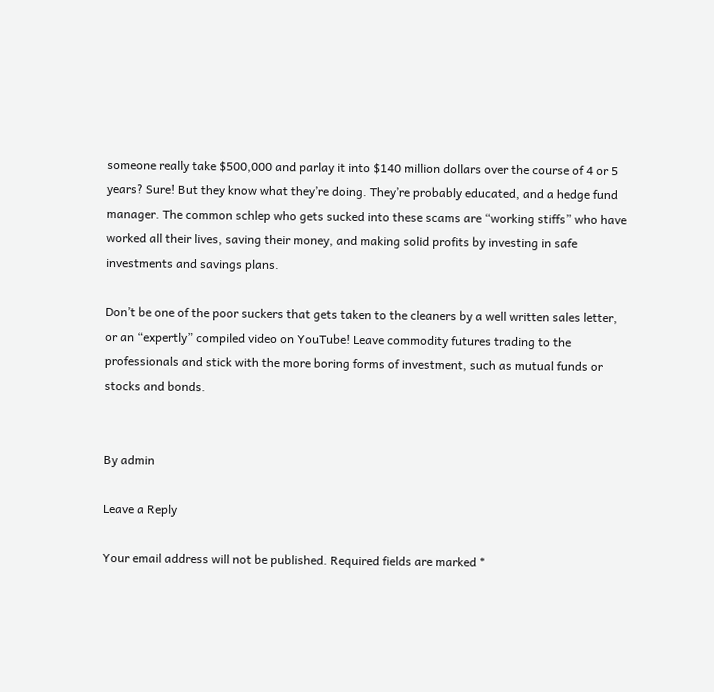someone really take $500,000 and parlay it into $140 million dollars over the course of 4 or 5 years? Sure! But they know what they’re doing. They’re probably educated, and a hedge fund manager. The common schlep who gets sucked into these scams are “working stiffs” who have worked all their lives, saving their money, and making solid profits by investing in safe investments and savings plans.

Don’t be one of the poor suckers that gets taken to the cleaners by a well written sales letter, or an “expertly” compiled video on YouTube! Leave commodity futures trading to the professionals and stick with the more boring forms of investment, such as mutual funds or stocks and bonds.


By admin

Leave a Reply

Your email address will not be published. Required fields are marked *